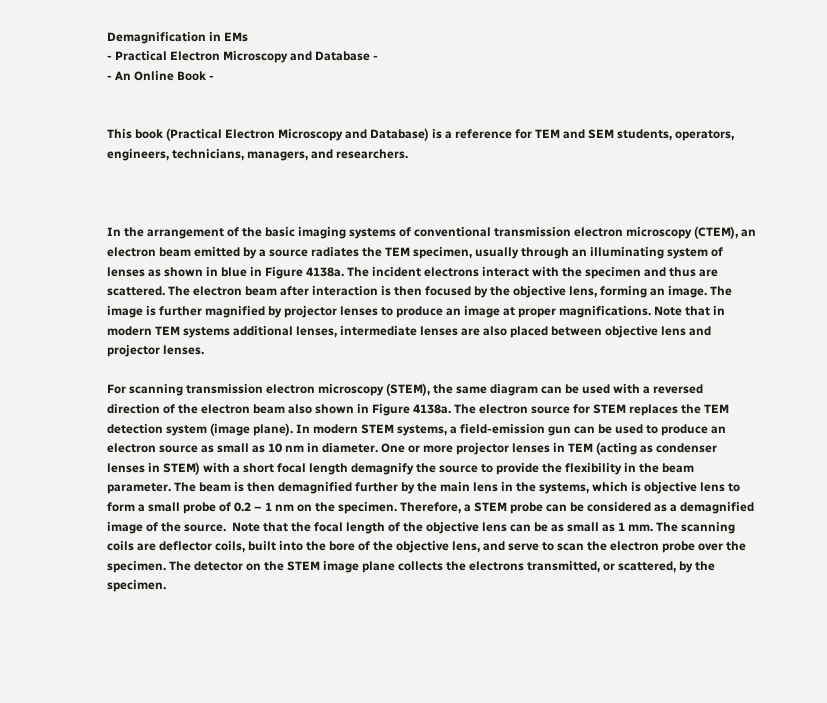Demagnification in EMs
- Practical Electron Microscopy and Database -
- An Online Book -


This book (Practical Electron Microscopy and Database) is a reference for TEM and SEM students, operators, engineers, technicians, managers, and researchers.



In the arrangement of the basic imaging systems of conventional transmission electron microscopy (CTEM), an electron beam emitted by a source radiates the TEM specimen, usually through an illuminating system of lenses as shown in blue in Figure 4138a. The incident electrons interact with the specimen and thus are scattered. The electron beam after interaction is then focused by the objective lens, forming an image. The image is further magnified by projector lenses to produce an image at proper magnifications. Note that in modern TEM systems additional lenses, intermediate lenses are also placed between objective lens and projector lenses.

For scanning transmission electron microscopy (STEM), the same diagram can be used with a reversed direction of the electron beam also shown in Figure 4138a. The electron source for STEM replaces the TEM detection system (image plane). In modern STEM systems, a field-emission gun can be used to produce an electron source as small as 10 nm in diameter. One or more projector lenses in TEM (acting as condenser lenses in STEM) with a short focal length demagnify the source to provide the flexibility in the beam parameter. The beam is then demagnified further by the main lens in the systems, which is objective lens to form a small probe of 0.2 – 1 nm on the specimen. Therefore, a STEM probe can be considered as a demagnified image of the source.  Note that the focal length of the objective lens can be as small as 1 mm. The scanning coils are deflector coils, built into the bore of the objective lens, and serve to scan the electron probe over the specimen. The detector on the STEM image plane collects the electrons transmitted, or scattered, by the specimen.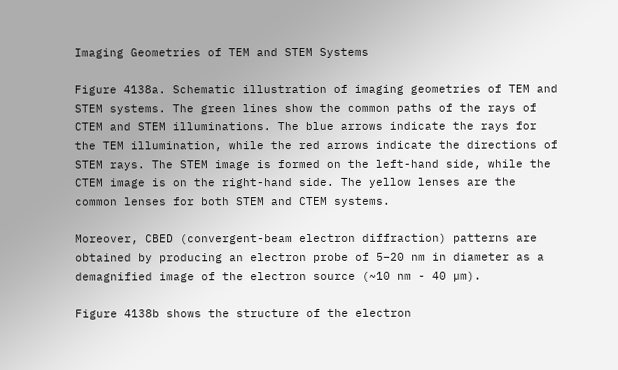Imaging Geometries of TEM and STEM Systems

Figure 4138a. Schematic illustration of imaging geometries of TEM and STEM systems. The green lines show the common paths of the rays of CTEM and STEM illuminations. The blue arrows indicate the rays for the TEM illumination, while the red arrows indicate the directions of STEM rays. The STEM image is formed on the left-hand side, while the CTEM image is on the right-hand side. The yellow lenses are the common lenses for both STEM and CTEM systems.

Moreover, CBED (convergent-beam electron diffraction) patterns are obtained by producing an electron probe of 5–20 nm in diameter as a demagnified image of the electron source (~10 nm - 40 µm).

Figure 4138b shows the structure of the electron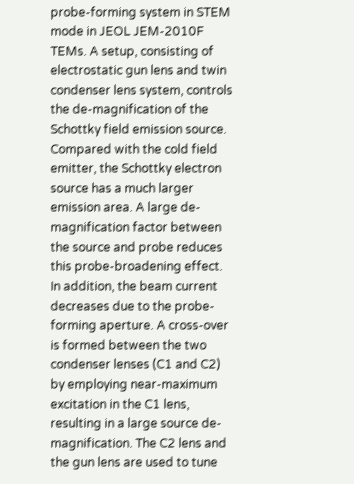probe-forming system in STEM mode in JEOL JEM-2010F TEMs. A setup, consisting of electrostatic gun lens and twin condenser lens system, controls the de-magnification of the Schottky field emission source. Compared with the cold field emitter, the Schottky electron source has a much larger emission area. A large de-magnification factor between the source and probe reduces this probe-broadening effect. In addition, the beam current decreases due to the probe-forming aperture. A cross-over is formed between the two condenser lenses (C1 and C2) by employing near-maximum excitation in the C1 lens, resulting in a large source de-magnification. The C2 lens and the gun lens are used to tune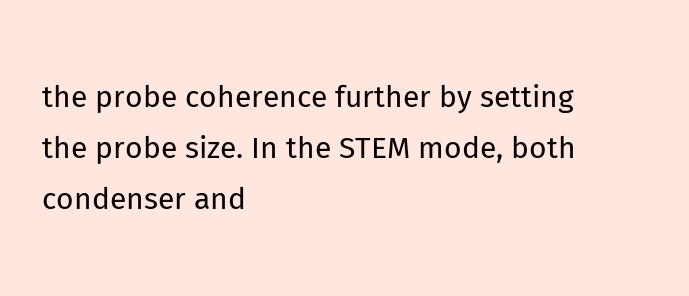the probe coherence further by setting the probe size. In the STEM mode, both condenser and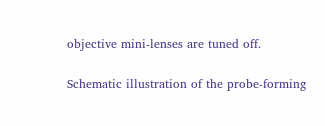objective mini-lenses are tuned off.

Schematic illustration of the probe-forming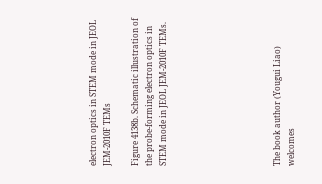electron optics in STEM mode in JEOL JEM-2010F TEMs

Figure 4138b. Schematic illustration of the probe-forming electron optics in STEM mode in JEOL JEM-2010F TEMs.







The book author (Yougui Liao) welcomes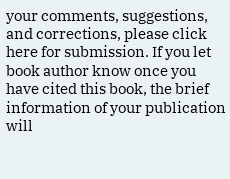your comments, suggestions, and corrections, please click here for submission. If you let book author know once you have cited this book, the brief information of your publication will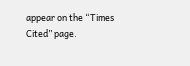appear on the “Times Cited” page.